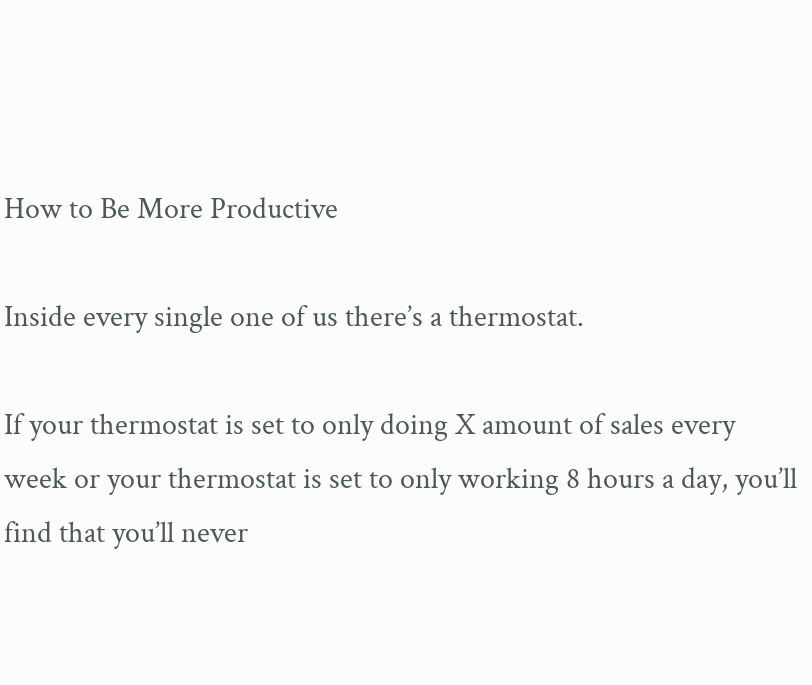How to Be More Productive

Inside every single one of us there’s a thermostat.

If your thermostat is set to only doing X amount of sales every week or your thermostat is set to only working 8 hours a day, you’ll find that you’ll never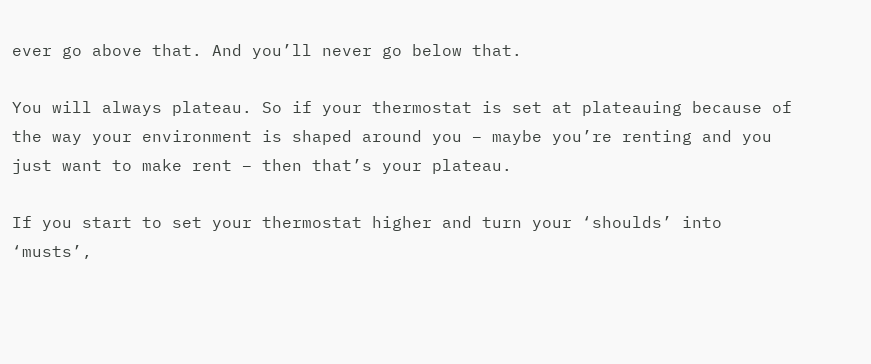ever go above that. And you’ll never go below that.

You will always plateau. So if your thermostat is set at plateauing because of the way your environment is shaped around you – maybe you’re renting and you just want to make rent – then that’s your plateau.

If you start to set your thermostat higher and turn your ‘shoulds’ into ‘musts’,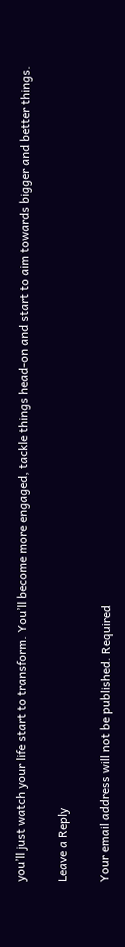you’ll just watch your life start to transform. You’ll become more engaged, tackle things head-on and start to aim towards bigger and better things.

Leave a Reply

Your email address will not be published. Required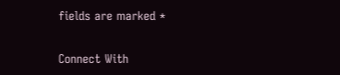fields are marked *

Connect With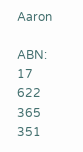Aaron

ABN: 17 622 365 351